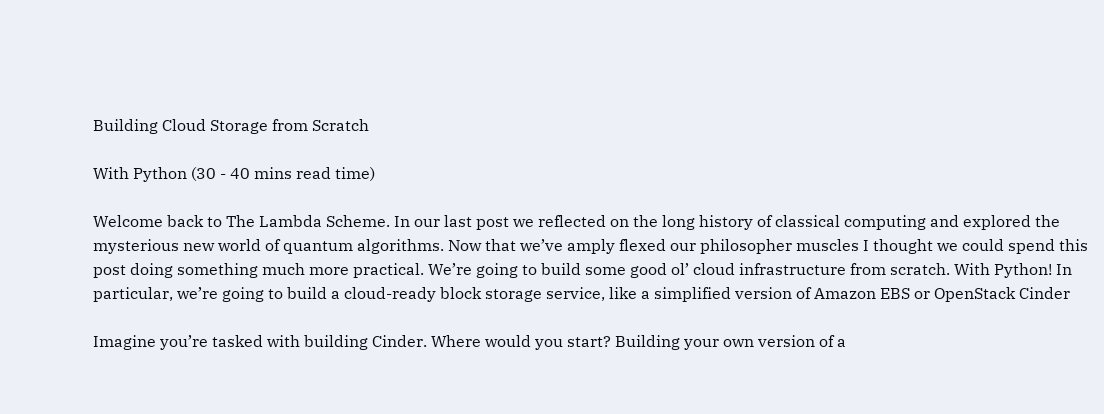Building Cloud Storage from Scratch

With Python (30 - 40 mins read time)

Welcome back to The Lambda Scheme. In our last post we reflected on the long history of classical computing and explored the mysterious new world of quantum algorithms. Now that we’ve amply flexed our philosopher muscles I thought we could spend this post doing something much more practical. We’re going to build some good ol’ cloud infrastructure from scratch. With Python! In particular, we’re going to build a cloud-ready block storage service, like a simplified version of Amazon EBS or OpenStack Cinder

Imagine you’re tasked with building Cinder. Where would you start? Building your own version of a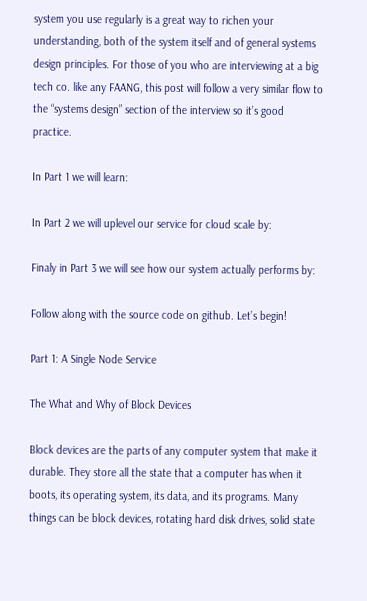system you use regularly is a great way to richen your understanding, both of the system itself and of general systems design principles. For those of you who are interviewing at a big tech co. like any FAANG, this post will follow a very similar flow to the “systems design” section of the interview so it’s good practice.

In Part 1 we will learn:

In Part 2 we will uplevel our service for cloud scale by:

Finaly in Part 3 we will see how our system actually performs by:

Follow along with the source code on github. Let’s begin!

Part 1: A Single Node Service

The What and Why of Block Devices

Block devices are the parts of any computer system that make it durable. They store all the state that a computer has when it boots, its operating system, its data, and its programs. Many things can be block devices, rotating hard disk drives, solid state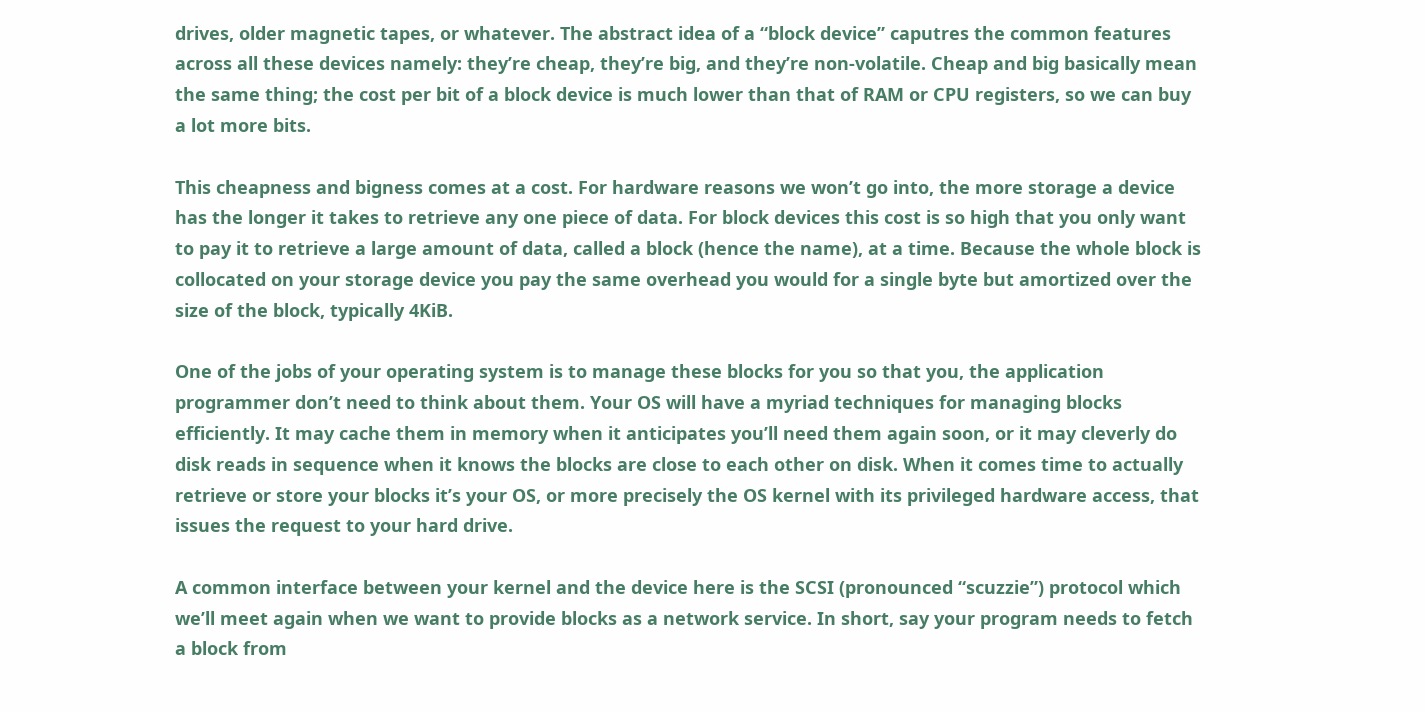drives, older magnetic tapes, or whatever. The abstract idea of a “block device” caputres the common features across all these devices namely: they’re cheap, they’re big, and they’re non-volatile. Cheap and big basically mean the same thing; the cost per bit of a block device is much lower than that of RAM or CPU registers, so we can buy a lot more bits.

This cheapness and bigness comes at a cost. For hardware reasons we won’t go into, the more storage a device has the longer it takes to retrieve any one piece of data. For block devices this cost is so high that you only want to pay it to retrieve a large amount of data, called a block (hence the name), at a time. Because the whole block is collocated on your storage device you pay the same overhead you would for a single byte but amortized over the size of the block, typically 4KiB.

One of the jobs of your operating system is to manage these blocks for you so that you, the application programmer don’t need to think about them. Your OS will have a myriad techniques for managing blocks efficiently. It may cache them in memory when it anticipates you’ll need them again soon, or it may cleverly do disk reads in sequence when it knows the blocks are close to each other on disk. When it comes time to actually retrieve or store your blocks it’s your OS, or more precisely the OS kernel with its privileged hardware access, that issues the request to your hard drive.

A common interface between your kernel and the device here is the SCSI (pronounced “scuzzie”) protocol which we’ll meet again when we want to provide blocks as a network service. In short, say your program needs to fetch a block from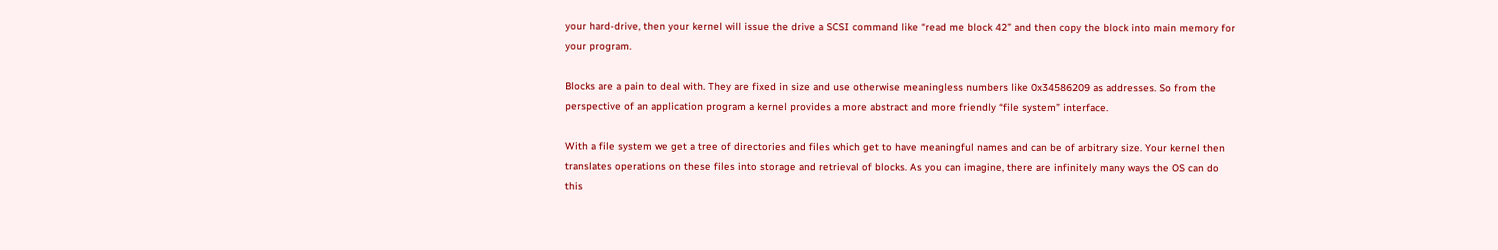your hard-drive, then your kernel will issue the drive a SCSI command like “read me block 42” and then copy the block into main memory for your program.

Blocks are a pain to deal with. They are fixed in size and use otherwise meaningless numbers like 0x34586209 as addresses. So from the perspective of an application program a kernel provides a more abstract and more friendly “file system” interface.

With a file system we get a tree of directories and files which get to have meaningful names and can be of arbitrary size. Your kernel then translates operations on these files into storage and retrieval of blocks. As you can imagine, there are infinitely many ways the OS can do this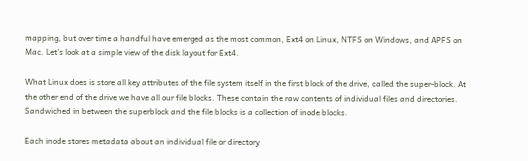mapping, but over time a handful have emerged as the most common, Ext4 on Linux, NTFS on Windows, and APFS on Mac. Let’s look at a simple view of the disk layout for Ext4.

What Linux does is store all key attributes of the file system itself in the first block of the drive, called the super-block. At the other end of the drive we have all our file blocks. These contain the raw contents of individual files and directories. Sandwiched in between the superblock and the file blocks is a collection of inode blocks.

Each inode stores metadata about an individual file or directory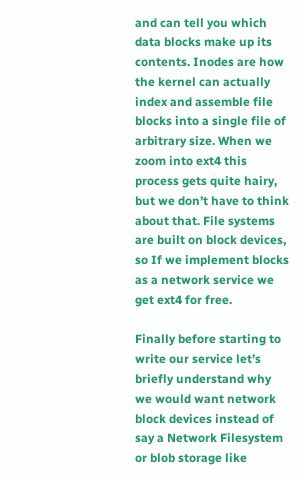and can tell you which data blocks make up its contents. Inodes are how the kernel can actually index and assemble file blocks into a single file of arbitrary size. When we zoom into ext4 this process gets quite hairy, but we don’t have to think about that. File systems are built on block devices, so If we implement blocks as a network service we get ext4 for free.

Finally before starting to write our service let’s briefly understand why we would want network block devices instead of say a Network Filesystem or blob storage like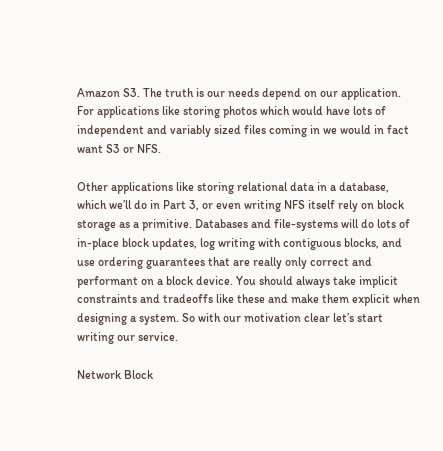Amazon S3. The truth is our needs depend on our application. For applications like storing photos which would have lots of independent and variably sized files coming in we would in fact want S3 or NFS.

Other applications like storing relational data in a database, which we’ll do in Part 3, or even writing NFS itself rely on block storage as a primitive. Databases and file-systems will do lots of in-place block updates, log writing with contiguous blocks, and use ordering guarantees that are really only correct and performant on a block device. You should always take implicit constraints and tradeoffs like these and make them explicit when designing a system. So with our motivation clear let’s start writing our service.

Network Block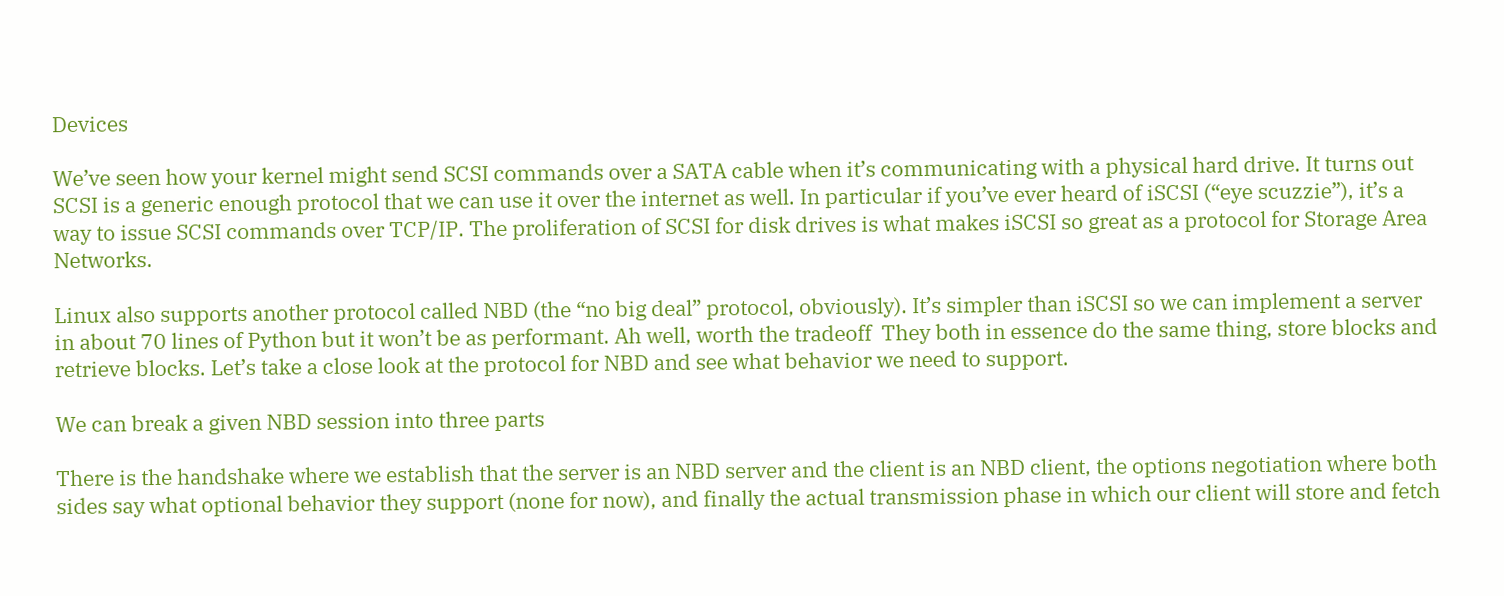Devices

We’ve seen how your kernel might send SCSI commands over a SATA cable when it’s communicating with a physical hard drive. It turns out SCSI is a generic enough protocol that we can use it over the internet as well. In particular if you’ve ever heard of iSCSI (“eye scuzzie”), it’s a way to issue SCSI commands over TCP/IP. The proliferation of SCSI for disk drives is what makes iSCSI so great as a protocol for Storage Area Networks.

Linux also supports another protocol called NBD (the “no big deal” protocol, obviously). It’s simpler than iSCSI so we can implement a server in about 70 lines of Python but it won’t be as performant. Ah well, worth the tradeoff  They both in essence do the same thing, store blocks and retrieve blocks. Let’s take a close look at the protocol for NBD and see what behavior we need to support.

We can break a given NBD session into three parts

There is the handshake where we establish that the server is an NBD server and the client is an NBD client, the options negotiation where both sides say what optional behavior they support (none for now), and finally the actual transmission phase in which our client will store and fetch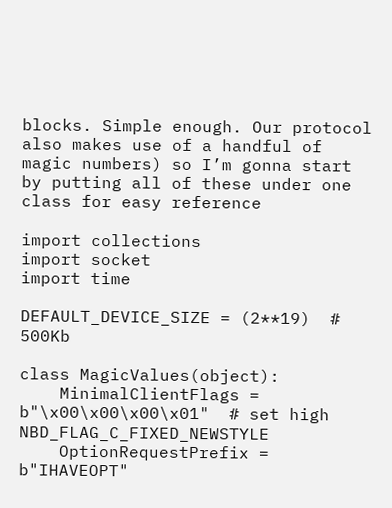blocks. Simple enough. Our protocol also makes use of a handful of magic numbers) so I’m gonna start by putting all of these under one class for easy reference

import collections
import socket
import time

DEFAULT_DEVICE_SIZE = (2**19)  # 500Kb

class MagicValues(object):
    MinimalClientFlags = b"\x00\x00\x00\x01"  # set high NBD_FLAG_C_FIXED_NEWSTYLE
    OptionRequestPrefix = b"IHAVEOPT"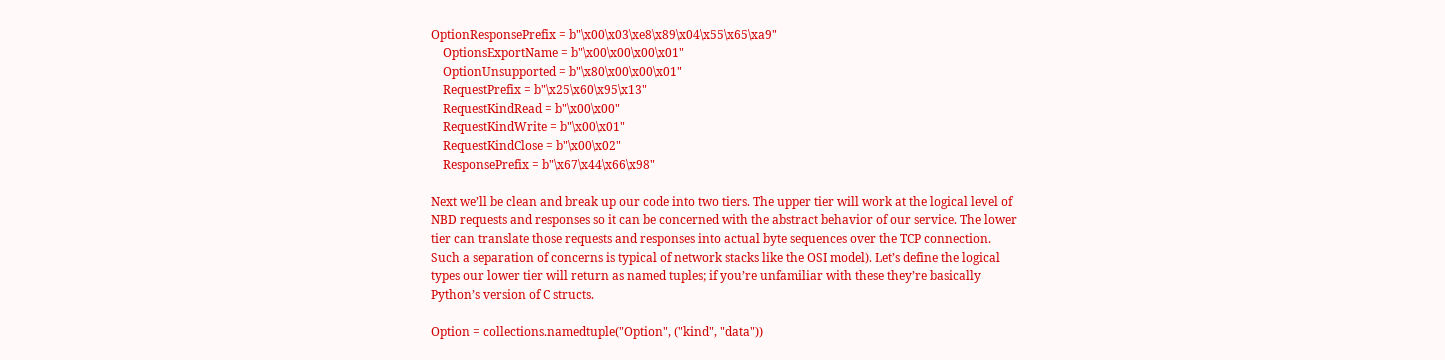OptionResponsePrefix = b"\x00\x03\xe8\x89\x04\x55\x65\xa9"
    OptionsExportName = b"\x00\x00\x00\x01"
    OptionUnsupported = b"\x80\x00\x00\x01"
    RequestPrefix = b"\x25\x60\x95\x13"
    RequestKindRead = b"\x00\x00"
    RequestKindWrite = b"\x00\x01"
    RequestKindClose = b"\x00\x02"
    ResponsePrefix = b"\x67\x44\x66\x98"

Next we’ll be clean and break up our code into two tiers. The upper tier will work at the logical level of NBD requests and responses so it can be concerned with the abstract behavior of our service. The lower tier can translate those requests and responses into actual byte sequences over the TCP connection. Such a separation of concerns is typical of network stacks like the OSI model). Let’s define the logical types our lower tier will return as named tuples; if you’re unfamiliar with these they’re basically Python’s version of C structs.

Option = collections.namedtuple("Option", ("kind", "data"))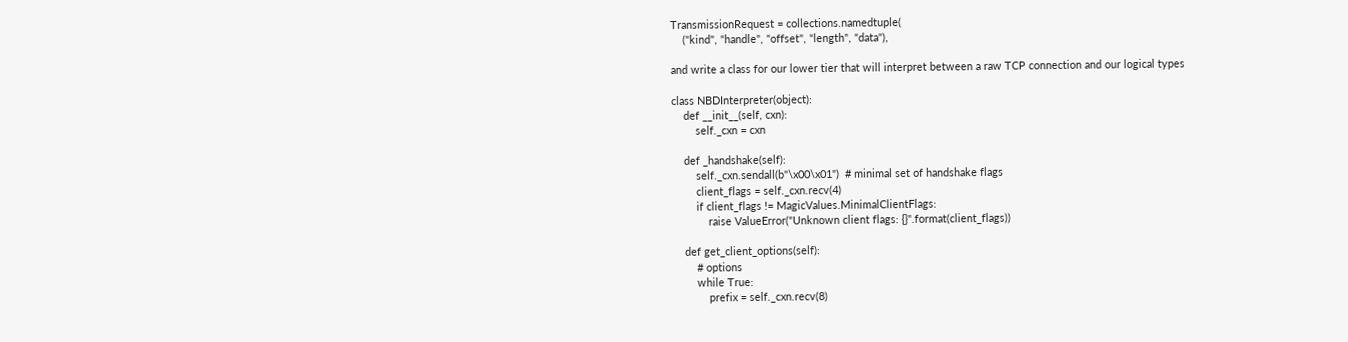TransmissionRequest = collections.namedtuple(
    ("kind", "handle", "offset", "length", "data"),

and write a class for our lower tier that will interpret between a raw TCP connection and our logical types

class NBDInterpreter(object):
    def __init__(self, cxn):
        self._cxn = cxn

    def _handshake(self):
        self._cxn.sendall(b"\x00\x01")  # minimal set of handshake flags
        client_flags = self._cxn.recv(4)
        if client_flags != MagicValues.MinimalClientFlags:
            raise ValueError("Unknown client flags: {}".format(client_flags))

    def get_client_options(self):
        # options
        while True:
            prefix = self._cxn.recv(8)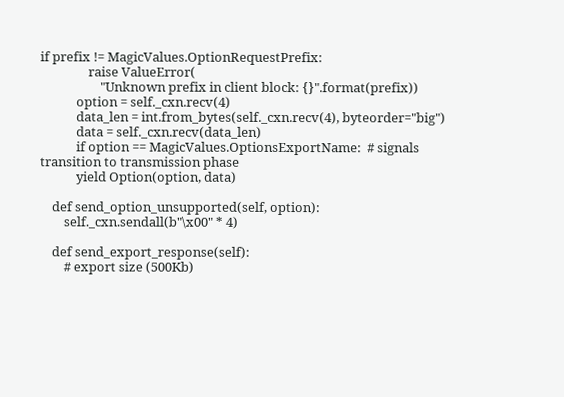if prefix != MagicValues.OptionRequestPrefix:
                raise ValueError(
                    "Unknown prefix in client block: {}".format(prefix))
            option = self._cxn.recv(4)
            data_len = int.from_bytes(self._cxn.recv(4), byteorder="big")
            data = self._cxn.recv(data_len)
            if option == MagicValues.OptionsExportName:  # signals transition to transmission phase
            yield Option(option, data)

    def send_option_unsupported(self, option):
        self._cxn.sendall(b"\x00" * 4)

    def send_export_response(self):
        # export size (500Kb)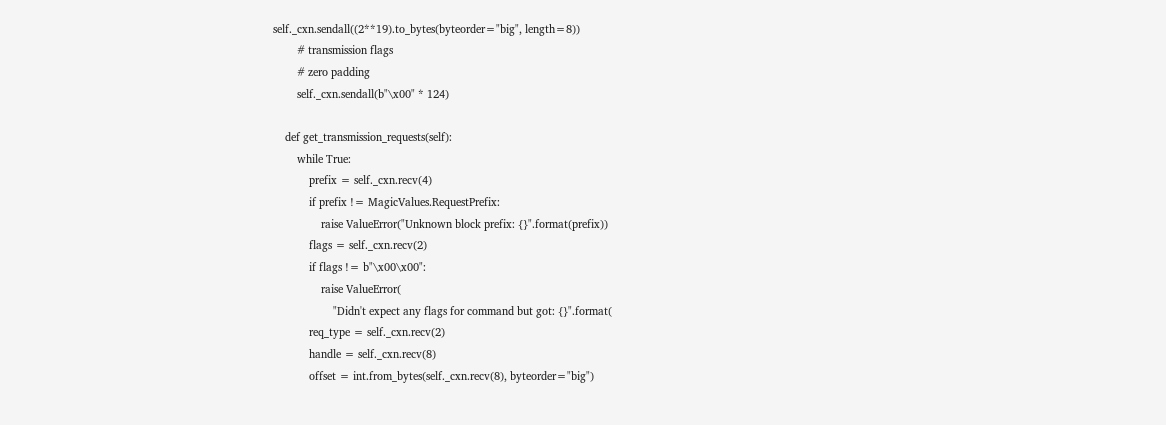self._cxn.sendall((2**19).to_bytes(byteorder="big", length=8))
        # transmission flags
        # zero padding
        self._cxn.sendall(b"\x00" * 124)

    def get_transmission_requests(self):
        while True:
            prefix = self._cxn.recv(4)
            if prefix != MagicValues.RequestPrefix:
                raise ValueError("Unknown block prefix: {}".format(prefix))
            flags = self._cxn.recv(2)
            if flags != b"\x00\x00":
                raise ValueError(
                    "Didn't expect any flags for command but got: {}".format(
            req_type = self._cxn.recv(2)
            handle = self._cxn.recv(8)
            offset = int.from_bytes(self._cxn.recv(8), byteorder="big")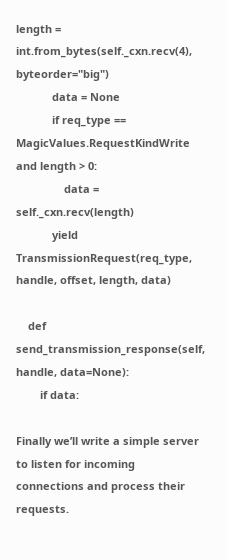length = int.from_bytes(self._cxn.recv(4), byteorder="big")
            data = None
            if req_type == MagicValues.RequestKindWrite and length > 0:
                data = self._cxn.recv(length)
            yield TransmissionRequest(req_type, handle, offset, length, data)

    def send_transmission_response(self, handle, data=None):
        if data:

Finally we’ll write a simple server to listen for incoming connections and process their requests.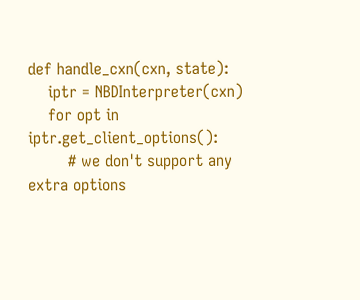def handle_cxn(cxn, state):
    iptr = NBDInterpreter(cxn)
    for opt in iptr.get_client_options():
        # we don't support any extra options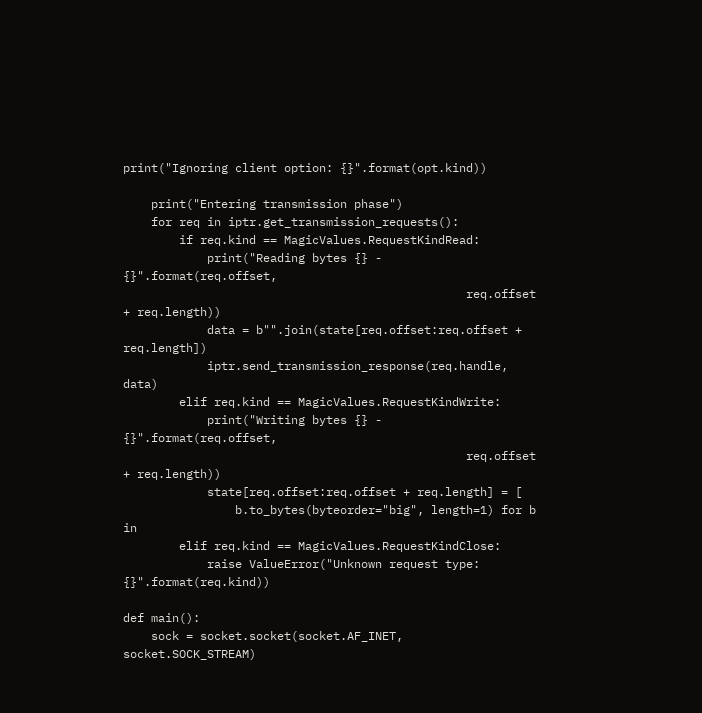print("Ignoring client option: {}".format(opt.kind))

    print("Entering transmission phase")
    for req in iptr.get_transmission_requests():
        if req.kind == MagicValues.RequestKindRead:
            print("Reading bytes {} - {}".format(req.offset,
                                                 req.offset + req.length))
            data = b"".join(state[req.offset:req.offset + req.length])
            iptr.send_transmission_response(req.handle, data)
        elif req.kind == MagicValues.RequestKindWrite:
            print("Writing bytes {} - {}".format(req.offset,
                                                 req.offset + req.length))
            state[req.offset:req.offset + req.length] = [
                b.to_bytes(byteorder="big", length=1) for b in
        elif req.kind == MagicValues.RequestKindClose:
            raise ValueError("Unknown request type: {}".format(req.kind))

def main():
    sock = socket.socket(socket.AF_INET, socket.SOCK_STREAM)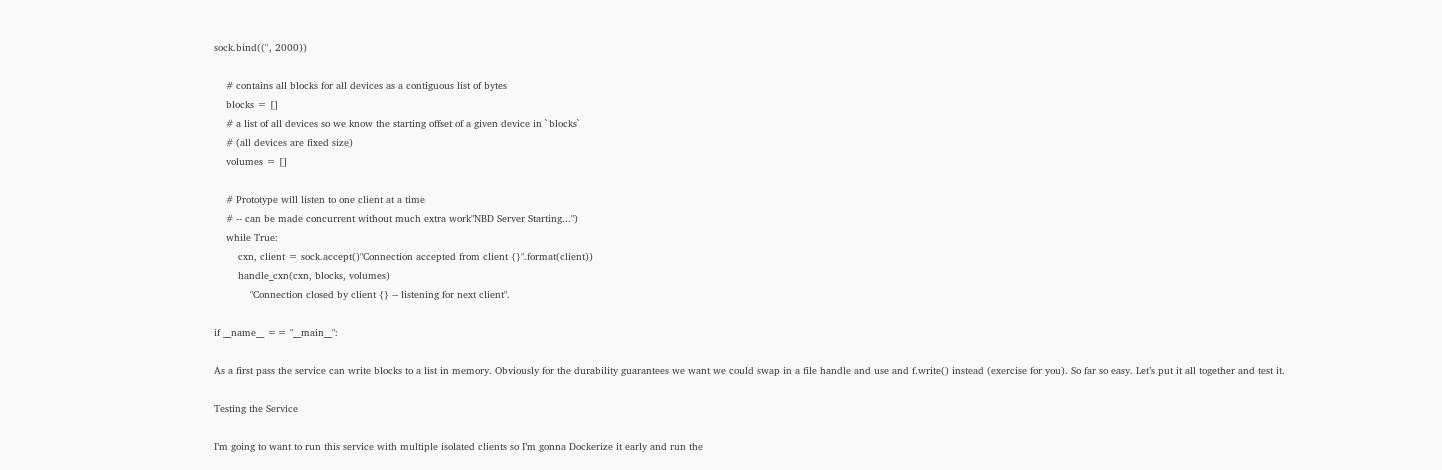sock.bind(('', 2000))

    # contains all blocks for all devices as a contiguous list of bytes
    blocks = []
    # a list of all devices so we know the starting offset of a given device in `blocks`
    # (all devices are fixed size)
    volumes = []

    # Prototype will listen to one client at a time
    # -- can be made concurrent without much extra work"NBD Server Starting...")
    while True:
        cxn, client = sock.accept()"Connection accepted from client {}".format(client))
        handle_cxn(cxn, blocks, volumes)
            "Connection closed by client {} -- listening for next client".

if __name__ == "__main__":

As a first pass the service can write blocks to a list in memory. Obviously for the durability guarantees we want we could swap in a file handle and use and f.write() instead (exercise for you). So far so easy. Let’s put it all together and test it.

Testing the Service

I’m going to want to run this service with multiple isolated clients so I’m gonna Dockerize it early and run the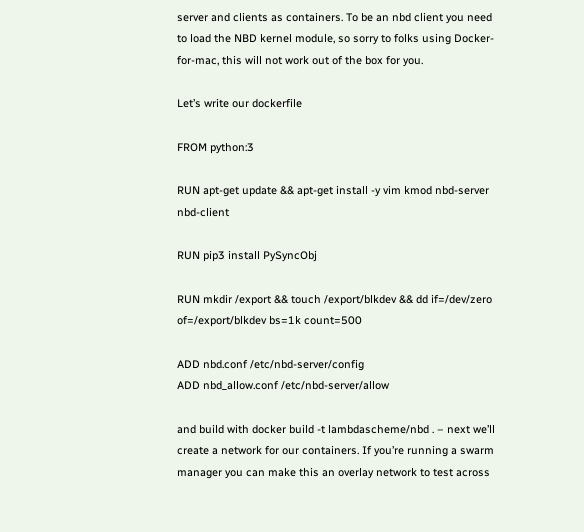server and clients as containers. To be an nbd client you need to load the NBD kernel module, so sorry to folks using Docker-for-mac, this will not work out of the box for you.

Let’s write our dockerfile

FROM python:3

RUN apt-get update && apt-get install -y vim kmod nbd-server nbd-client

RUN pip3 install PySyncObj

RUN mkdir /export && touch /export/blkdev && dd if=/dev/zero of=/export/blkdev bs=1k count=500

ADD nbd.conf /etc/nbd-server/config
ADD nbd_allow.conf /etc/nbd-server/allow

and build with docker build -t lambdascheme/nbd . – next we’ll create a network for our containers. If you’re running a swarm manager you can make this an overlay network to test across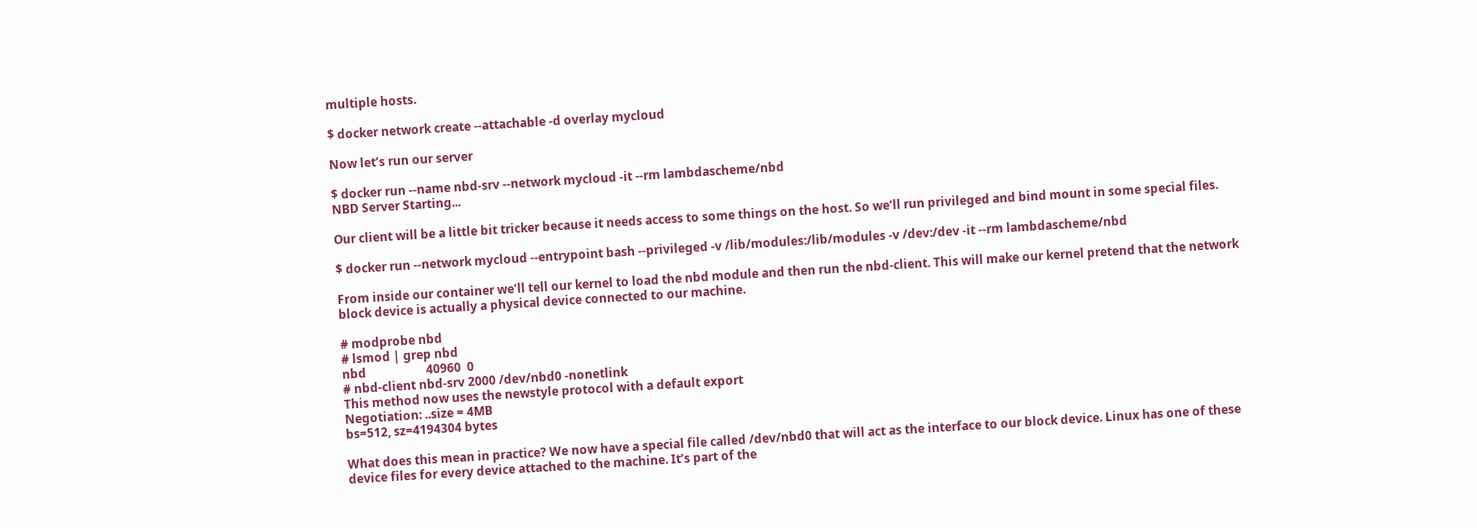multiple hosts.

$ docker network create --attachable -d overlay mycloud

Now let’s run our server

$ docker run --name nbd-srv --network mycloud -it --rm lambdascheme/nbd
NBD Server Starting...

Our client will be a little bit tricker because it needs access to some things on the host. So we’ll run privileged and bind mount in some special files.

$ docker run --network mycloud --entrypoint bash --privileged -v /lib/modules:/lib/modules -v /dev:/dev -it --rm lambdascheme/nbd

From inside our container we’ll tell our kernel to load the nbd module and then run the nbd-client. This will make our kernel pretend that the network block device is actually a physical device connected to our machine.

# modprobe nbd
# lsmod | grep nbd
nbd                    40960  0
# nbd-client nbd-srv 2000 /dev/nbd0 -nonetlink
This method now uses the newstyle protocol with a default export
Negotiation: ..size = 4MB
bs=512, sz=4194304 bytes

What does this mean in practice? We now have a special file called /dev/nbd0 that will act as the interface to our block device. Linux has one of these device files for every device attached to the machine. It’s part of the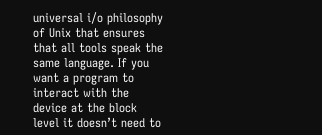universal i/o philosophy of Unix that ensures that all tools speak the same language. If you want a program to interact with the device at the block level it doesn’t need to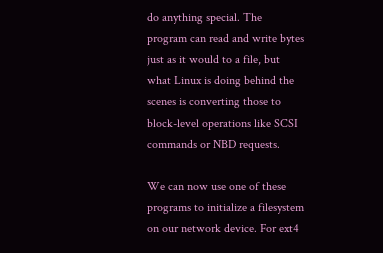do anything special. The program can read and write bytes just as it would to a file, but what Linux is doing behind the scenes is converting those to block-level operations like SCSI commands or NBD requests.

We can now use one of these programs to initialize a filesystem on our network device. For ext4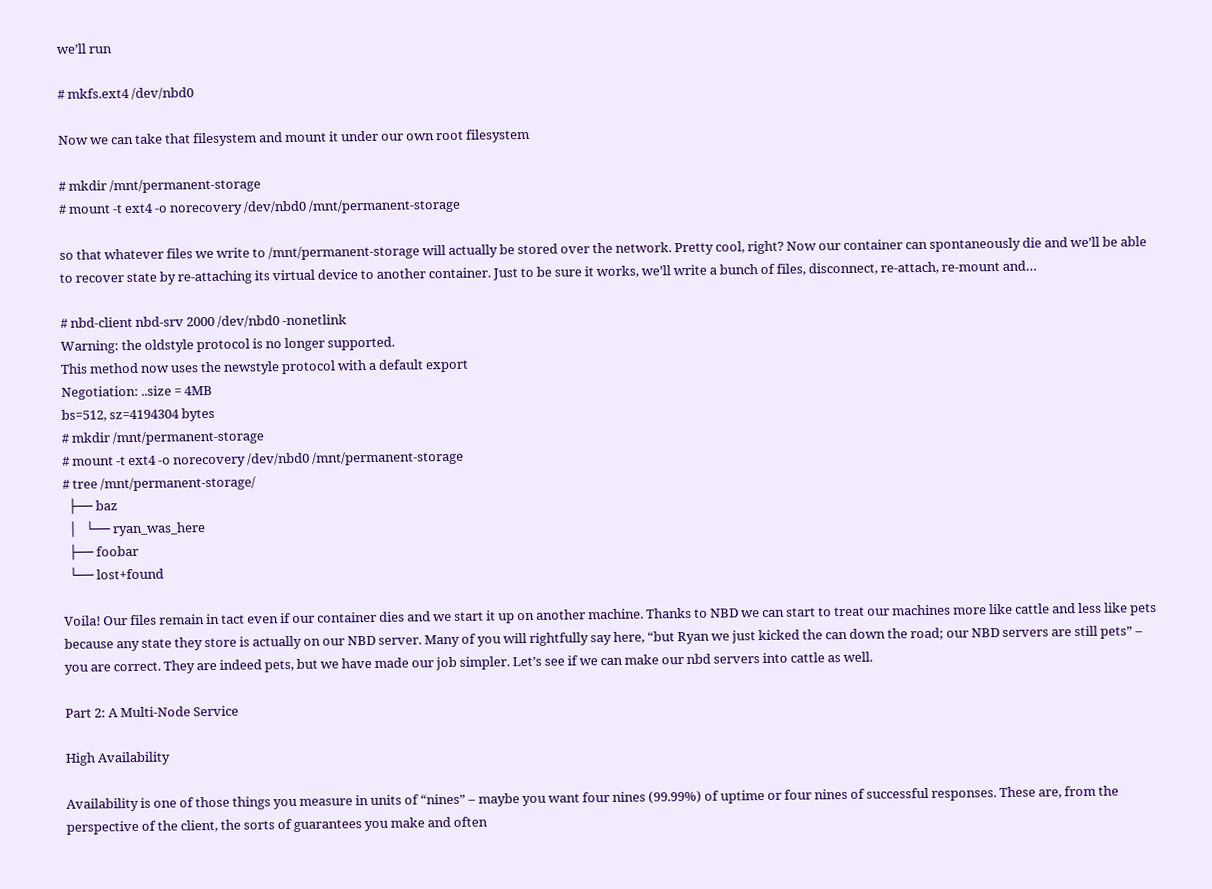we’ll run

# mkfs.ext4 /dev/nbd0

Now we can take that filesystem and mount it under our own root filesystem

# mkdir /mnt/permanent-storage
# mount -t ext4 -o norecovery /dev/nbd0 /mnt/permanent-storage

so that whatever files we write to /mnt/permanent-storage will actually be stored over the network. Pretty cool, right? Now our container can spontaneously die and we’ll be able to recover state by re-attaching its virtual device to another container. Just to be sure it works, we’ll write a bunch of files, disconnect, re-attach, re-mount and…

# nbd-client nbd-srv 2000 /dev/nbd0 -nonetlink
Warning: the oldstyle protocol is no longer supported.
This method now uses the newstyle protocol with a default export
Negotiation: ..size = 4MB
bs=512, sz=4194304 bytes
# mkdir /mnt/permanent-storage
# mount -t ext4 -o norecovery /dev/nbd0 /mnt/permanent-storage
# tree /mnt/permanent-storage/
  ├── baz
  │   └── ryan_was_here
  ├── foobar
  └── lost+found

Voila! Our files remain in tact even if our container dies and we start it up on another machine. Thanks to NBD we can start to treat our machines more like cattle and less like pets because any state they store is actually on our NBD server. Many of you will rightfully say here, “but Ryan we just kicked the can down the road; our NBD servers are still pets” – you are correct. They are indeed pets, but we have made our job simpler. Let’s see if we can make our nbd servers into cattle as well.

Part 2: A Multi-Node Service

High Availability

Availability is one of those things you measure in units of “nines” – maybe you want four nines (99.99%) of uptime or four nines of successful responses. These are, from the perspective of the client, the sorts of guarantees you make and often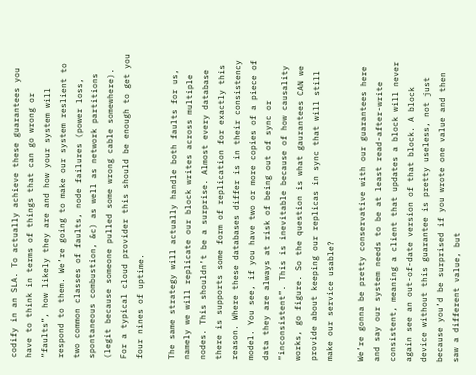codify in an SLA. To actually achieve these guarantees you have to think in terms of things that can go wrong or “faults”, how likely they are and how your system will respond to them. We’re going to make our system reslient to two common classes of faults, node failures (power loss, spontaneous combustion, &c) as well as network partitions (legit because someone pulled some wrong cable somewhere). For a typical cloud provider this should be enough to get you four nines of uptime.

The same strategy will actually handle both faults for us, namely we will replicate our block writes across multiple nodes. This shouldn’t be a surprise. Almost every database there is supports some form of replication for exactly this reason. Where these databases differ is in their consistency model. You see, if you have two or more copies of a piece of data they are always at risk of being out of sync or “inconsistent”. This is inevitable because of how causality works, go figure. So the question is what gaurantees CAN we provide about keeping our replicas in sync that will still make our service usable?

We’re gonna be pretty conservative with our guarantees here and say our system needs to be at least read-after-write consistent, meaning a client that updates a block will never again see an out-of-date version of that block. A block device without this guarantee is pretty useless, not just because you’d be surprised if you wrote one value and then saw a different value, but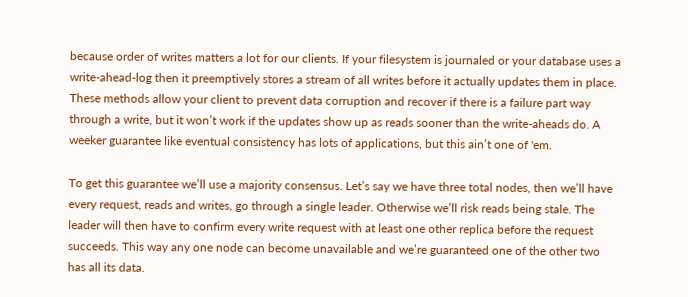because order of writes matters a lot for our clients. If your filesystem is journaled or your database uses a write-ahead-log then it preemptively stores a stream of all writes before it actually updates them in place. These methods allow your client to prevent data corruption and recover if there is a failure part way through a write, but it won’t work if the updates show up as reads sooner than the write-aheads do. A weeker guarantee like eventual consistency has lots of applications, but this ain’t one of 'em.

To get this guarantee we’ll use a majority consensus. Let’s say we have three total nodes, then we’ll have every request, reads and writes, go through a single leader. Otherwise we’ll risk reads being stale. The leader will then have to confirm every write request with at least one other replica before the request succeeds. This way any one node can become unavailable and we’re guaranteed one of the other two has all its data.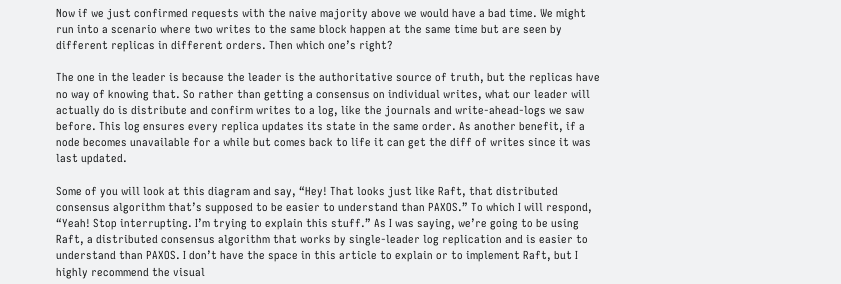Now if we just confirmed requests with the naive majority above we would have a bad time. We might run into a scenario where two writes to the same block happen at the same time but are seen by different replicas in different orders. Then which one’s right?

The one in the leader is because the leader is the authoritative source of truth, but the replicas have no way of knowing that. So rather than getting a consensus on individual writes, what our leader will actually do is distribute and confirm writes to a log, like the journals and write-ahead-logs we saw before. This log ensures every replica updates its state in the same order. As another benefit, if a node becomes unavailable for a while but comes back to life it can get the diff of writes since it was last updated.

Some of you will look at this diagram and say, “Hey! That looks just like Raft, that distributed consensus algorithm that’s supposed to be easier to understand than PAXOS.” To which I will respond, “Yeah! Stop interrupting. I’m trying to explain this stuff.” As I was saying, we’re going to be using Raft, a distributed consensus algorithm that works by single-leader log replication and is easier to understand than PAXOS. I don’t have the space in this article to explain or to implement Raft, but I highly recommend the visual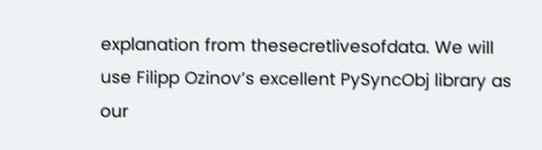explanation from thesecretlivesofdata. We will use Filipp Ozinov’s excellent PySyncObj library as our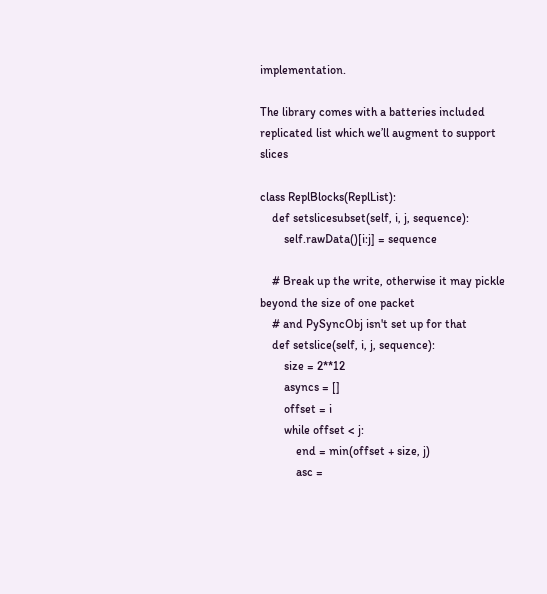implementation.

The library comes with a batteries included replicated list which we’ll augment to support slices

class ReplBlocks(ReplList):
    def setslicesubset(self, i, j, sequence):
        self.rawData()[i:j] = sequence

    # Break up the write, otherwise it may pickle beyond the size of one packet
    # and PySyncObj isn't set up for that
    def setslice(self, i, j, sequence):
        size = 2**12
        asyncs = []
        offset = i
        while offset < j:
            end = min(offset + size, j)
            asc =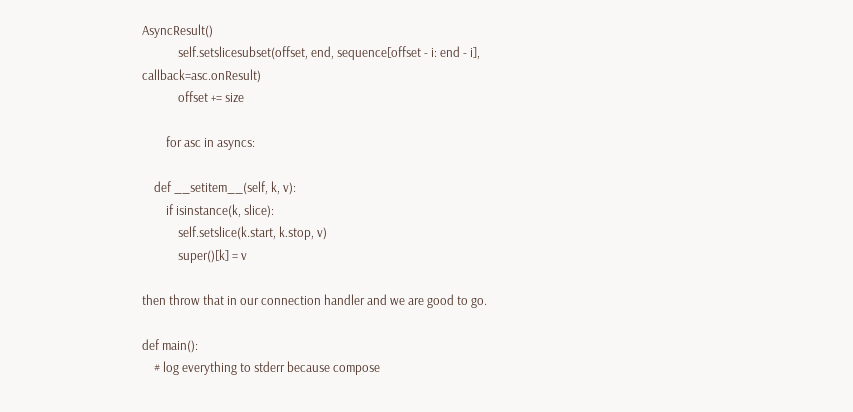AsyncResult()
            self.setslicesubset(offset, end, sequence[offset - i: end - i], callback=asc.onResult)
            offset += size

        for asc in asyncs:

    def __setitem__(self, k, v):
        if isinstance(k, slice):
            self.setslice(k.start, k.stop, v)
            super()[k] = v

then throw that in our connection handler and we are good to go.

def main():
    # log everything to stderr because compose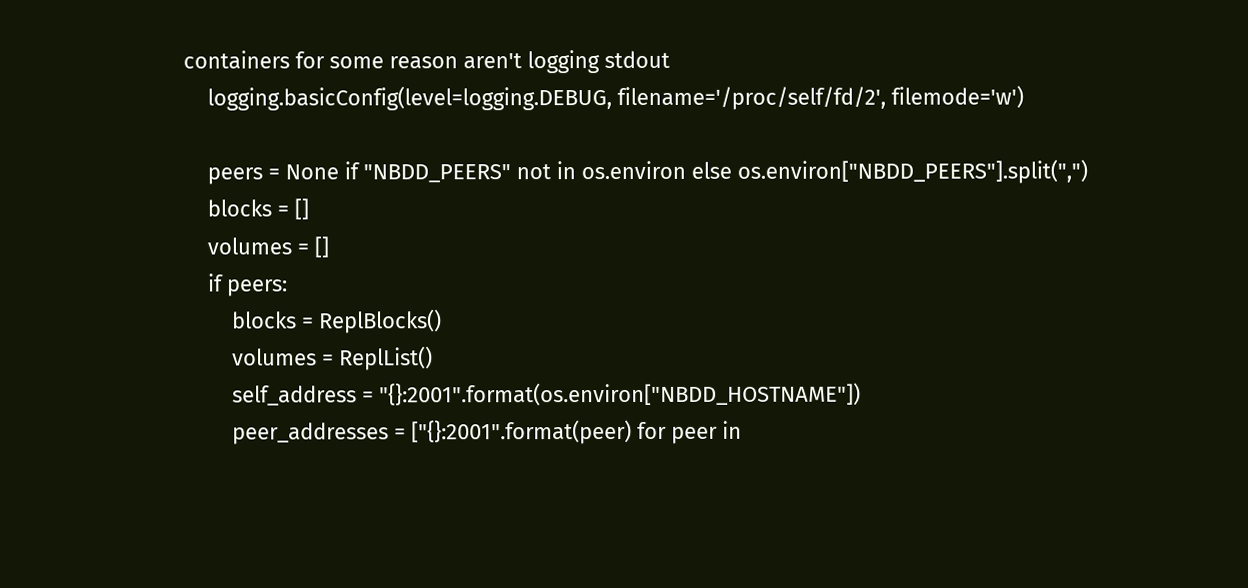containers for some reason aren't logging stdout
    logging.basicConfig(level=logging.DEBUG, filename='/proc/self/fd/2', filemode='w')

    peers = None if "NBDD_PEERS" not in os.environ else os.environ["NBDD_PEERS"].split(",")
    blocks = []
    volumes = []
    if peers:
        blocks = ReplBlocks()
        volumes = ReplList()
        self_address = "{}:2001".format(os.environ["NBDD_HOSTNAME"])
        peer_addresses = ["{}:2001".format(peer) for peer in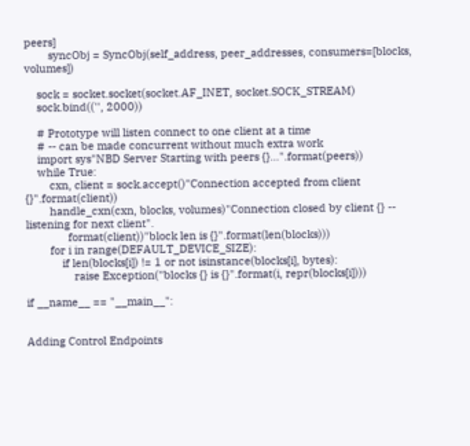peers]
        syncObj = SyncObj(self_address, peer_addresses, consumers=[blocks, volumes])

    sock = socket.socket(socket.AF_INET, socket.SOCK_STREAM)
    sock.bind(('', 2000))

    # Prototype will listen connect to one client at a time
    # -- can be made concurrent without much extra work
    import sys"NBD Server Starting with peers {}...".format(peers))
    while True:
        cxn, client = sock.accept()"Connection accepted from client {}".format(client))
        handle_cxn(cxn, blocks, volumes)"Connection closed by client {} -- listening for next client".
              format(client))"block len is {}".format(len(blocks)))
        for i in range(DEFAULT_DEVICE_SIZE):
            if len(blocks[i]) != 1 or not isinstance(blocks[i], bytes):
                raise Exception("blocks {} is {}".format(i, repr(blocks[i])))

if __name__ == "__main__":


Adding Control Endpoints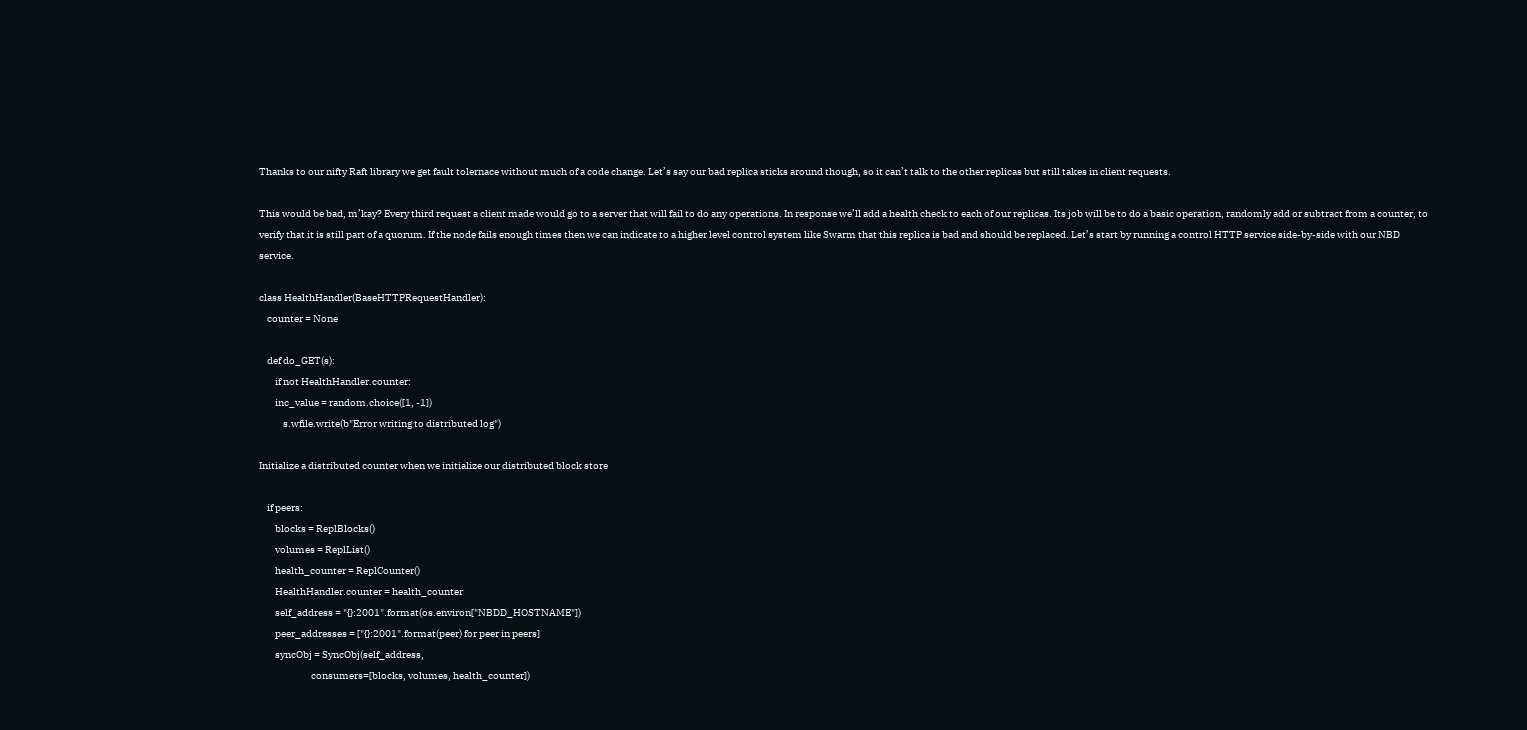Thanks to our nifty Raft library we get fault tolernace without much of a code change. Let’s say our bad replica sticks around though, so it can’t talk to the other replicas but still takes in client requests.

This would be bad, m’kay? Every third request a client made would go to a server that will fail to do any operations. In response we’ll add a health check to each of our replicas. Its job will be to do a basic operation, randomly add or subtract from a counter, to verify that it is still part of a quorum. If the node fails enough times then we can indicate to a higher level control system like Swarm that this replica is bad and should be replaced. Let’s start by running a control HTTP service side-by-side with our NBD service.

class HealthHandler(BaseHTTPRequestHandler):
    counter = None

    def do_GET(s):
        if not HealthHandler.counter:
        inc_value = random.choice([1, -1])
            s.wfile.write(b"Error writing to distributed log")

Initialize a distributed counter when we initialize our distributed block store

    if peers:
        blocks = ReplBlocks()
        volumes = ReplList()
        health_counter = ReplCounter()
        HealthHandler.counter = health_counter
        self_address = "{}:2001".format(os.environ["NBDD_HOSTNAME"])
        peer_addresses = ["{}:2001".format(peer) for peer in peers]
        syncObj = SyncObj(self_address,
                          consumers=[blocks, volumes, health_counter])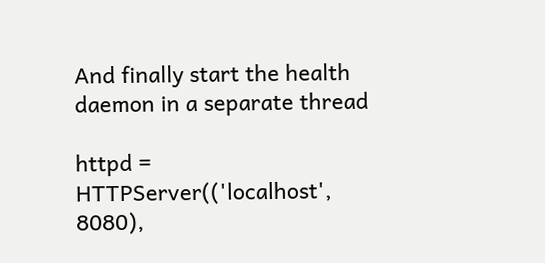And finally start the health daemon in a separate thread

httpd = HTTPServer(('localhost', 8080),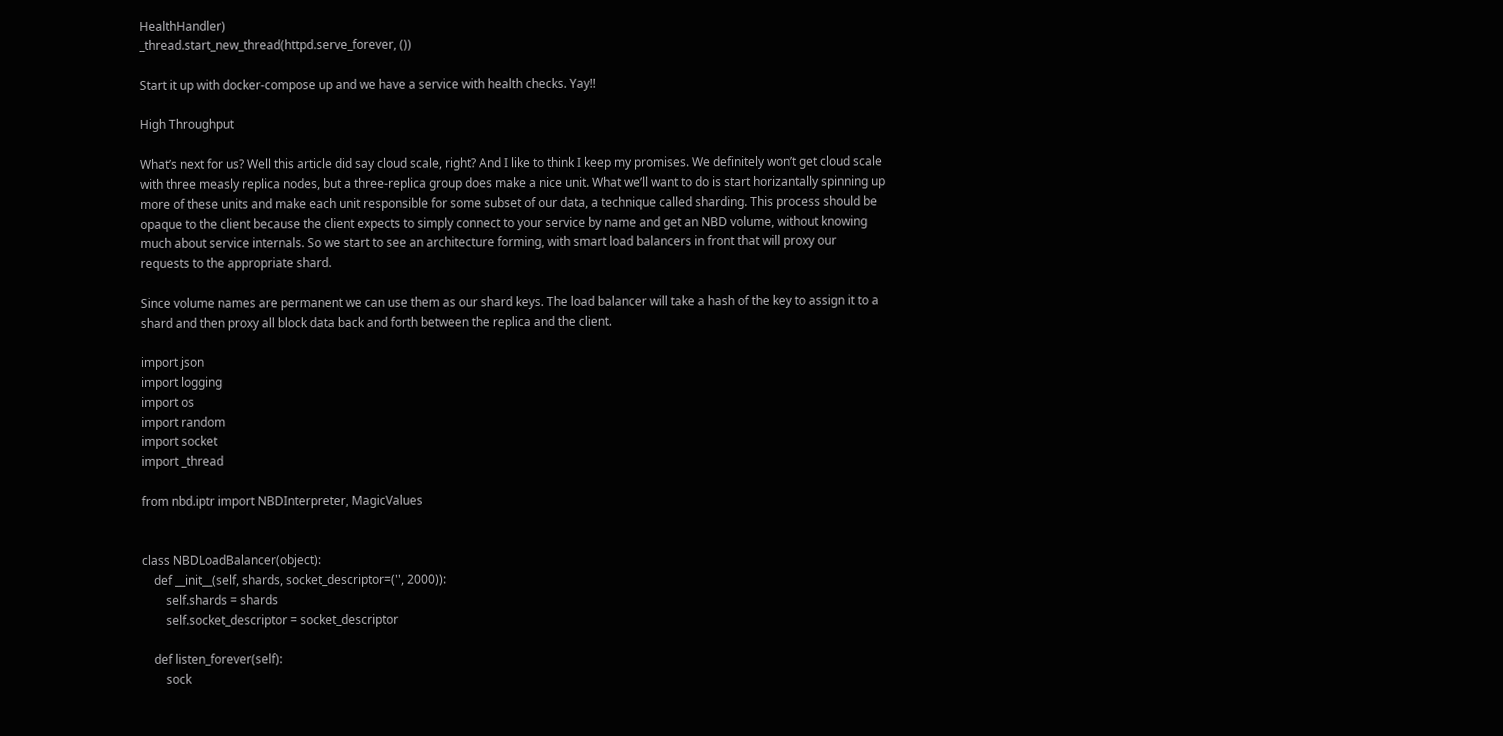HealthHandler)
_thread.start_new_thread(httpd.serve_forever, ())

Start it up with docker-compose up and we have a service with health checks. Yay!!

High Throughput

What’s next for us? Well this article did say cloud scale, right? And I like to think I keep my promises. We definitely won’t get cloud scale with three measly replica nodes, but a three-replica group does make a nice unit. What we’ll want to do is start horizantally spinning up more of these units and make each unit responsible for some subset of our data, a technique called sharding. This process should be opaque to the client because the client expects to simply connect to your service by name and get an NBD volume, without knowing much about service internals. So we start to see an architecture forming, with smart load balancers in front that will proxy our requests to the appropriate shard.

Since volume names are permanent we can use them as our shard keys. The load balancer will take a hash of the key to assign it to a shard and then proxy all block data back and forth between the replica and the client.

import json
import logging
import os
import random
import socket
import _thread

from nbd.iptr import NBDInterpreter, MagicValues


class NBDLoadBalancer(object):
    def __init__(self, shards, socket_descriptor=('', 2000)):
        self.shards = shards
        self.socket_descriptor = socket_descriptor

    def listen_forever(self):
        sock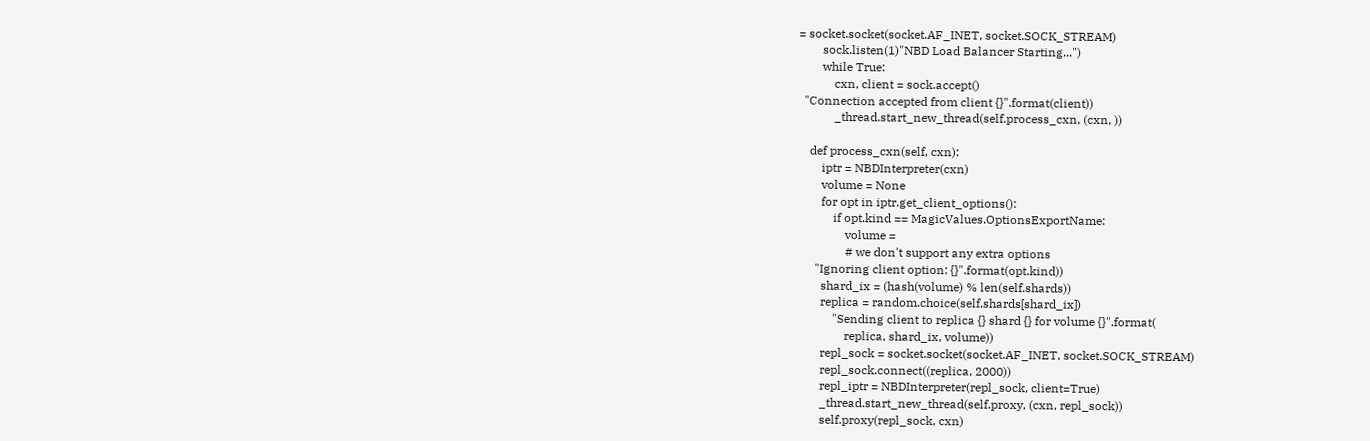= socket.socket(socket.AF_INET, socket.SOCK_STREAM)
        sock.listen(1)"NBD Load Balancer Starting...")
        while True:
            cxn, client = sock.accept()
  "Connection accepted from client {}".format(client))
            _thread.start_new_thread(self.process_cxn, (cxn, ))

    def process_cxn(self, cxn):
        iptr = NBDInterpreter(cxn)
        volume = None
        for opt in iptr.get_client_options():
            if opt.kind == MagicValues.OptionsExportName:
                volume =
                # we don't support any extra options
      "Ignoring client option: {}".format(opt.kind))
        shard_ix = (hash(volume) % len(self.shards))
        replica = random.choice(self.shards[shard_ix])
            "Sending client to replica {} shard {} for volume {}".format(
                replica, shard_ix, volume))
        repl_sock = socket.socket(socket.AF_INET, socket.SOCK_STREAM)
        repl_sock.connect((replica, 2000))
        repl_iptr = NBDInterpreter(repl_sock, client=True)
        _thread.start_new_thread(self.proxy, (cxn, repl_sock))
        self.proxy(repl_sock, cxn)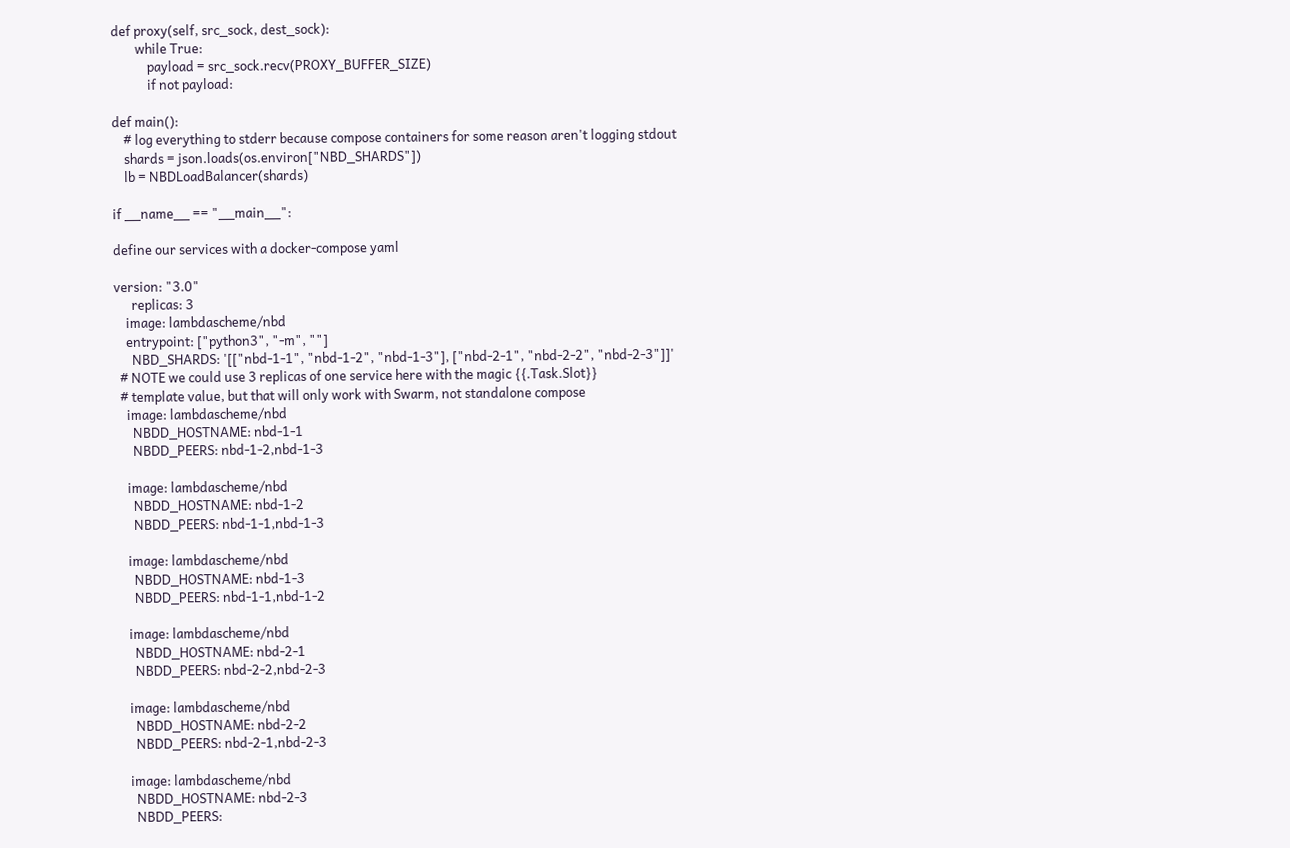def proxy(self, src_sock, dest_sock):
        while True:
            payload = src_sock.recv(PROXY_BUFFER_SIZE)
            if not payload:

def main():
    # log everything to stderr because compose containers for some reason aren't logging stdout
    shards = json.loads(os.environ["NBD_SHARDS"])
    lb = NBDLoadBalancer(shards)

if __name__ == "__main__":

define our services with a docker-compose yaml

version: "3.0"
      replicas: 3
    image: lambdascheme/nbd
    entrypoint: ["python3", "-m", ""]
      NBD_SHARDS: '[["nbd-1-1", "nbd-1-2", "nbd-1-3"], ["nbd-2-1", "nbd-2-2", "nbd-2-3"]]'
  # NOTE we could use 3 replicas of one service here with the magic {{.Task.Slot}}
  # template value, but that will only work with Swarm, not standalone compose
    image: lambdascheme/nbd
      NBDD_HOSTNAME: nbd-1-1
      NBDD_PEERS: nbd-1-2,nbd-1-3

    image: lambdascheme/nbd
      NBDD_HOSTNAME: nbd-1-2
      NBDD_PEERS: nbd-1-1,nbd-1-3

    image: lambdascheme/nbd
      NBDD_HOSTNAME: nbd-1-3
      NBDD_PEERS: nbd-1-1,nbd-1-2

    image: lambdascheme/nbd
      NBDD_HOSTNAME: nbd-2-1
      NBDD_PEERS: nbd-2-2,nbd-2-3

    image: lambdascheme/nbd
      NBDD_HOSTNAME: nbd-2-2
      NBDD_PEERS: nbd-2-1,nbd-2-3

    image: lambdascheme/nbd
      NBDD_HOSTNAME: nbd-2-3
      NBDD_PEERS: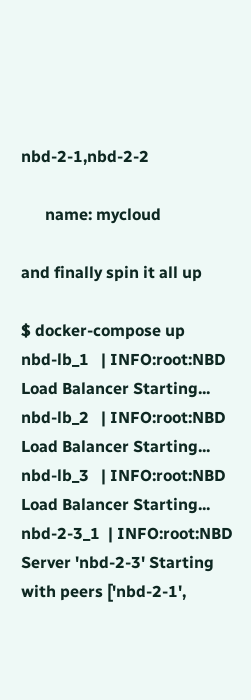nbd-2-1,nbd-2-2

      name: mycloud

and finally spin it all up

$ docker-compose up
nbd-lb_1   | INFO:root:NBD Load Balancer Starting...
nbd-lb_2   | INFO:root:NBD Load Balancer Starting...
nbd-lb_3   | INFO:root:NBD Load Balancer Starting...
nbd-2-3_1  | INFO:root:NBD Server 'nbd-2-3' Starting with peers ['nbd-2-1',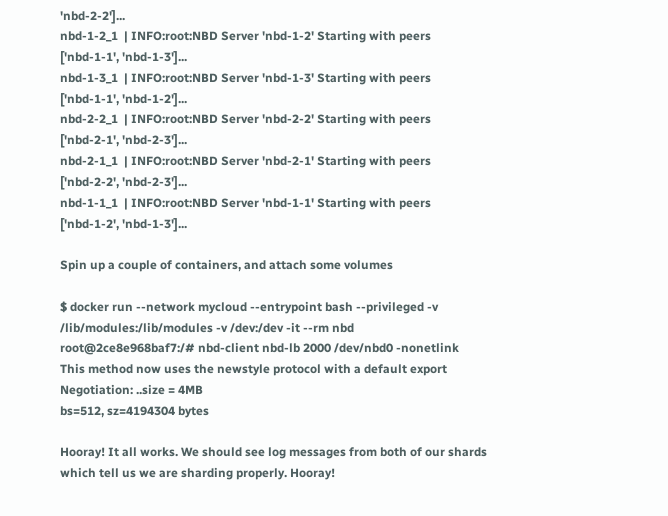'nbd-2-2']...
nbd-1-2_1  | INFO:root:NBD Server 'nbd-1-2' Starting with peers ['nbd-1-1', 'nbd-1-3']...
nbd-1-3_1  | INFO:root:NBD Server 'nbd-1-3' Starting with peers ['nbd-1-1', 'nbd-1-2']...
nbd-2-2_1  | INFO:root:NBD Server 'nbd-2-2' Starting with peers ['nbd-2-1', 'nbd-2-3']...
nbd-2-1_1  | INFO:root:NBD Server 'nbd-2-1' Starting with peers ['nbd-2-2', 'nbd-2-3']...
nbd-1-1_1  | INFO:root:NBD Server 'nbd-1-1' Starting with peers ['nbd-1-2', 'nbd-1-3']...

Spin up a couple of containers, and attach some volumes

$ docker run --network mycloud --entrypoint bash --privileged -v /lib/modules:/lib/modules -v /dev:/dev -it --rm nbd
root@2ce8e968baf7:/# nbd-client nbd-lb 2000 /dev/nbd0 -nonetlink
This method now uses the newstyle protocol with a default export
Negotiation: ..size = 4MB
bs=512, sz=4194304 bytes

Hooray! It all works. We should see log messages from both of our shards which tell us we are sharding properly. Hooray!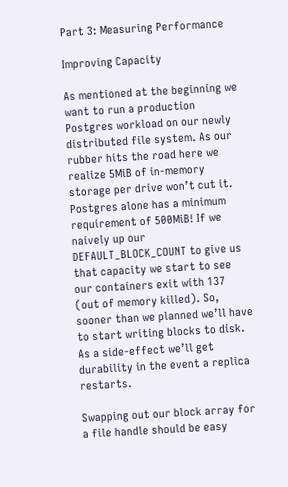Part 3: Measuring Performance

Improving Capacity

As mentioned at the beginning we want to run a production Postgres workload on our newly distributed file system. As our rubber hits the road here we realize 5MiB of in-memory storage per drive won’t cut it. Postgres alone has a minimum requirement of 500MiB! If we naively up our DEFAULT_BLOCK_COUNT to give us that capacity we start to see our containers exit with 137 (out of memory killed). So, sooner than we planned we’ll have to start writing blocks to disk. As a side-effect we’ll get durability in the event a replica restarts.

Swapping out our block array for a file handle should be easy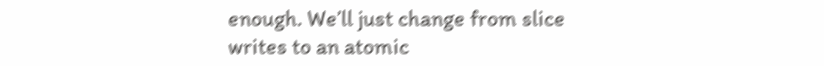enough. We’ll just change from slice writes to an atomic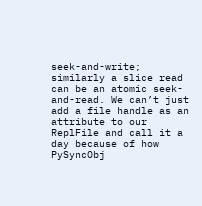seek-and-write; similarly a slice read can be an atomic seek-and-read. We can’t just add a file handle as an attribute to our ReplFile and call it a day because of how PySyncObj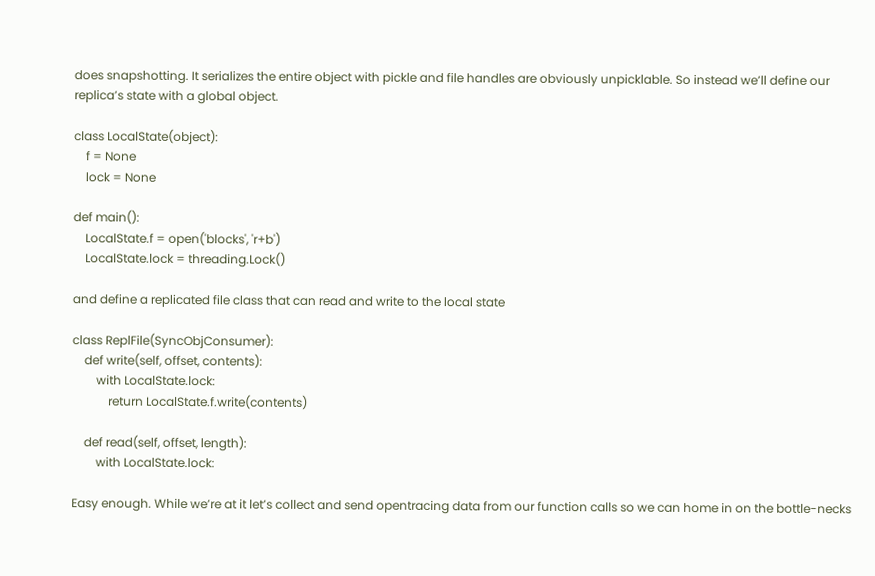does snapshotting. It serializes the entire object with pickle and file handles are obviously unpicklable. So instead we’ll define our replica’s state with a global object.

class LocalState(object):
    f = None
    lock = None

def main():
    LocalState.f = open('blocks', 'r+b')
    LocalState.lock = threading.Lock()

and define a replicated file class that can read and write to the local state

class ReplFile(SyncObjConsumer):
    def write(self, offset, contents):
        with LocalState.lock:
            return LocalState.f.write(contents)

    def read(self, offset, length):
        with LocalState.lock:

Easy enough. While we’re at it let’s collect and send opentracing data from our function calls so we can home in on the bottle-necks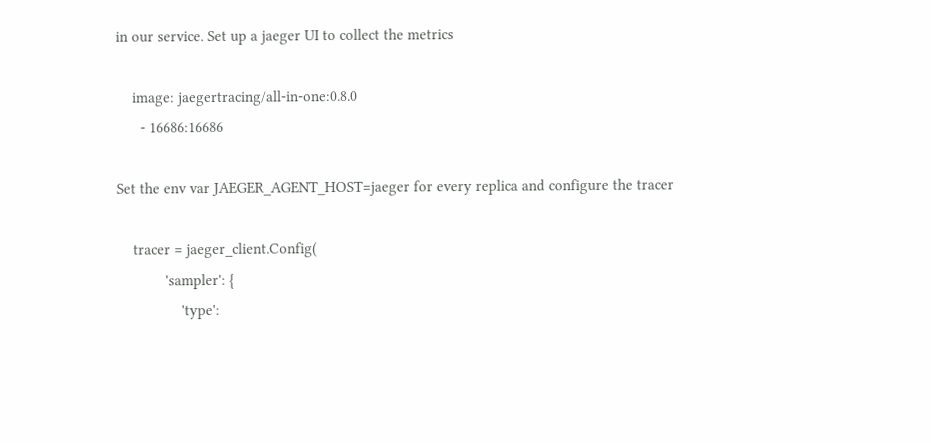in our service. Set up a jaeger UI to collect the metrics

    image: jaegertracing/all-in-one:0.8.0
      - 16686:16686

Set the env var JAEGER_AGENT_HOST=jaeger for every replica and configure the tracer

    tracer = jaeger_client.Config(
            'sampler': {
                'type':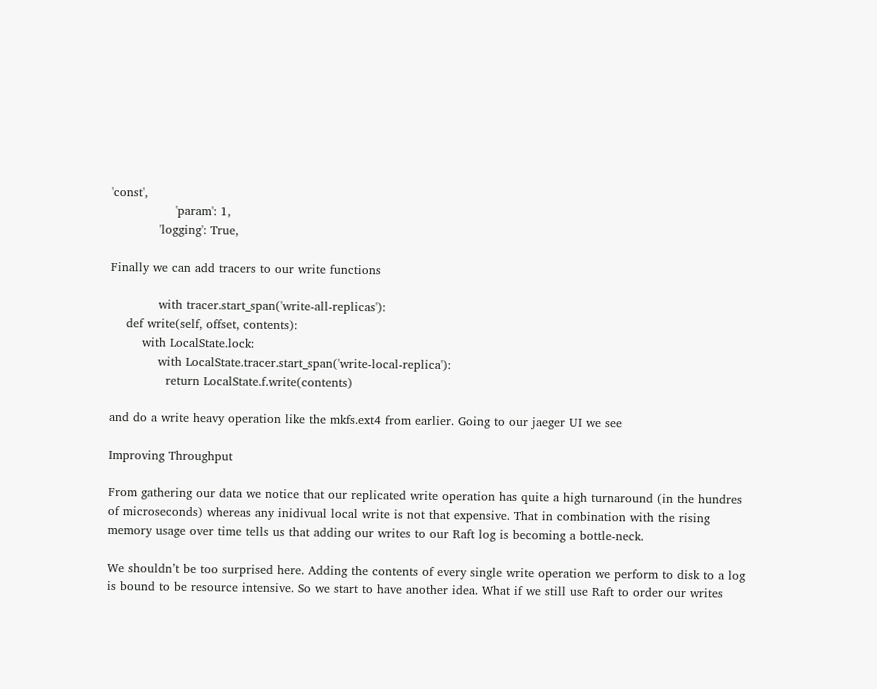'const',
                'param': 1,
            'logging': True,

Finally we can add tracers to our write functions

            with tracer.start_span('write-all-replicas'):
    def write(self, offset, contents):
        with LocalState.lock:
            with LocalState.tracer.start_span('write-local-replica'):
              return LocalState.f.write(contents)

and do a write heavy operation like the mkfs.ext4 from earlier. Going to our jaeger UI we see

Improving Throughput

From gathering our data we notice that our replicated write operation has quite a high turnaround (in the hundres of microseconds) whereas any inidivual local write is not that expensive. That in combination with the rising memory usage over time tells us that adding our writes to our Raft log is becoming a bottle-neck.

We shouldn’t be too surprised here. Adding the contents of every single write operation we perform to disk to a log is bound to be resource intensive. So we start to have another idea. What if we still use Raft to order our writes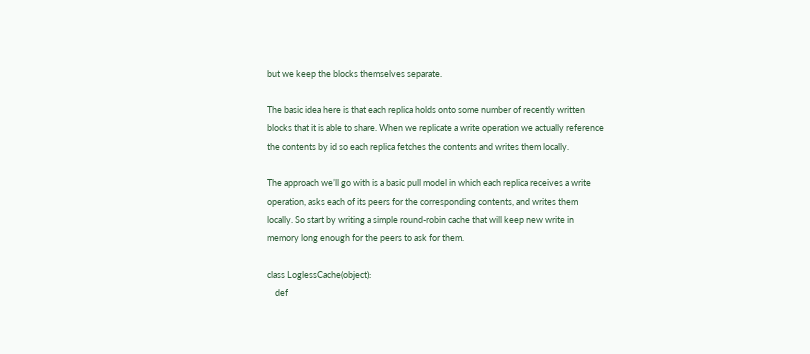but we keep the blocks themselves separate.

The basic idea here is that each replica holds onto some number of recently written blocks that it is able to share. When we replicate a write operation we actually reference the contents by id so each replica fetches the contents and writes them locally.

The approach we’ll go with is a basic pull model in which each replica receives a write operation, asks each of its peers for the corresponding contents, and writes them locally. So start by writing a simple round-robin cache that will keep new write in memory long enough for the peers to ask for them.

class LoglessCache(object):
    def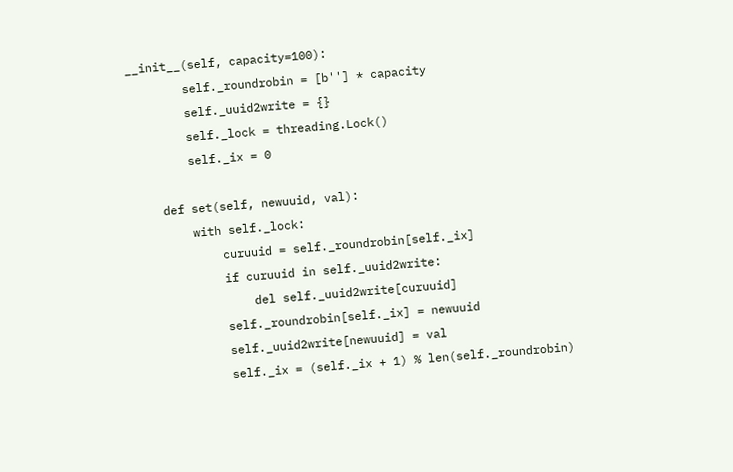__init__(self, capacity=100):
        self._roundrobin = [b''] * capacity
        self._uuid2write = {}
        self._lock = threading.Lock()
        self._ix = 0

    def set(self, newuuid, val):
        with self._lock:
            curuuid = self._roundrobin[self._ix]
            if curuuid in self._uuid2write:
                del self._uuid2write[curuuid]
            self._roundrobin[self._ix] = newuuid
            self._uuid2write[newuuid] = val
            self._ix = (self._ix + 1) % len(self._roundrobin)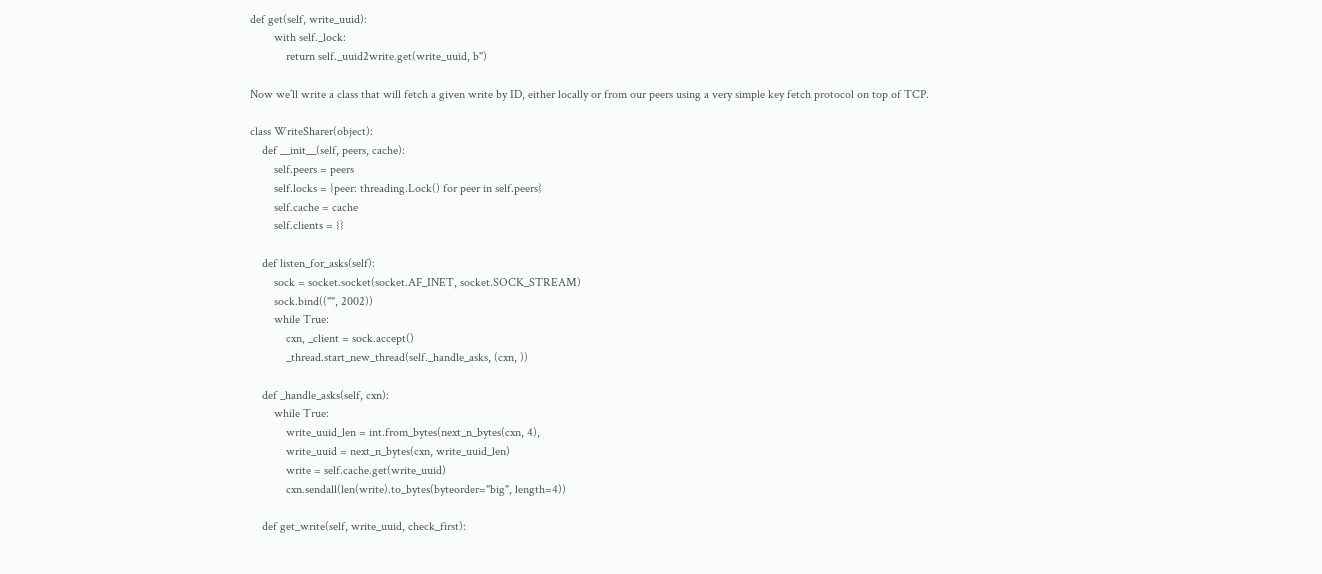def get(self, write_uuid):
        with self._lock:
            return self._uuid2write.get(write_uuid, b'')

Now we’ll write a class that will fetch a given write by ID, either locally or from our peers using a very simple key fetch protocol on top of TCP.

class WriteSharer(object):
    def __init__(self, peers, cache):
        self.peers = peers
        self.locks = {peer: threading.Lock() for peer in self.peers}
        self.cache = cache
        self.clients = {}

    def listen_for_asks(self):
        sock = socket.socket(socket.AF_INET, socket.SOCK_STREAM)
        sock.bind(("", 2002))
        while True:
            cxn, _client = sock.accept()
            _thread.start_new_thread(self._handle_asks, (cxn, ))

    def _handle_asks(self, cxn):
        while True:
            write_uuid_len = int.from_bytes(next_n_bytes(cxn, 4),
            write_uuid = next_n_bytes(cxn, write_uuid_len)
            write = self.cache.get(write_uuid)
            cxn.sendall(len(write).to_bytes(byteorder="big", length=4))

    def get_write(self, write_uuid, check_first):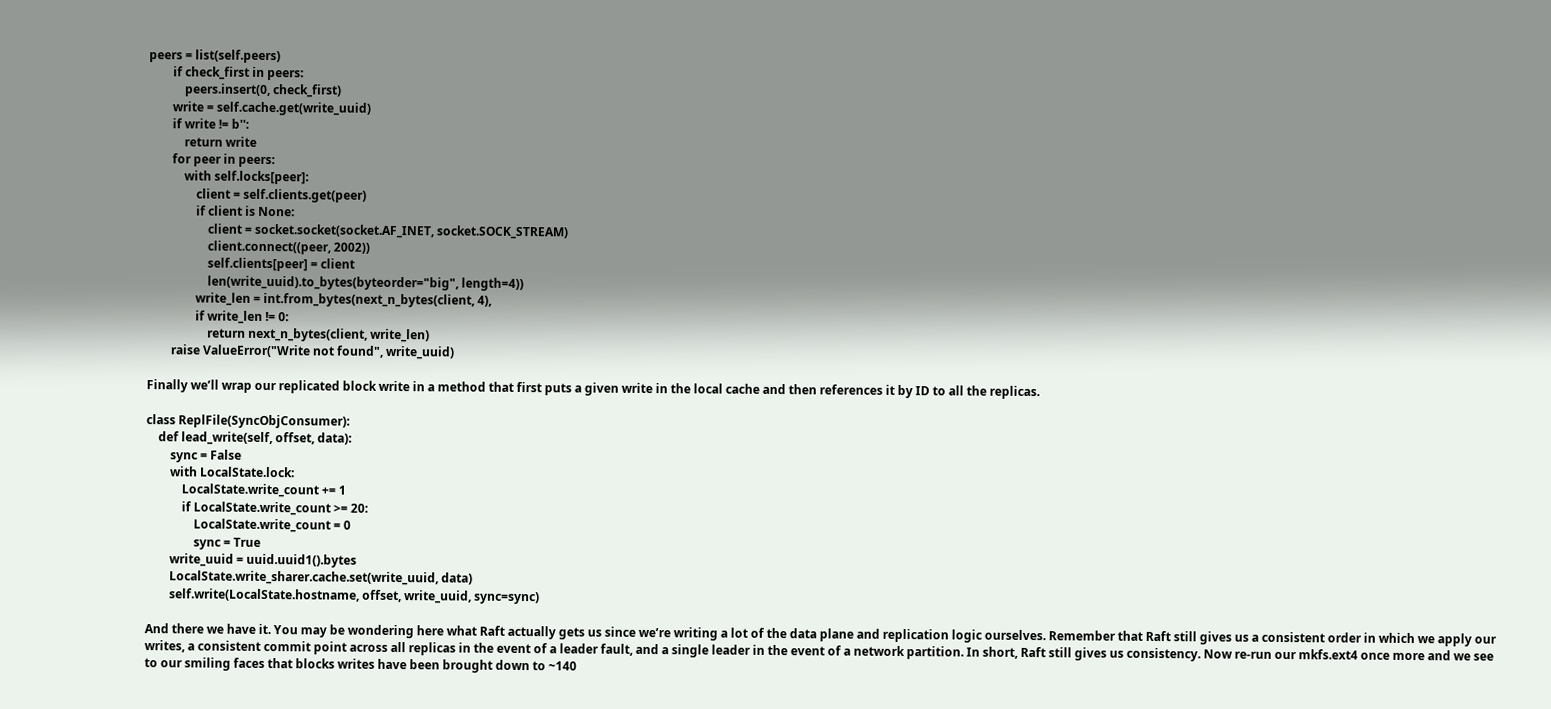peers = list(self.peers)
        if check_first in peers:
            peers.insert(0, check_first)
        write = self.cache.get(write_uuid)
        if write != b'':
            return write
        for peer in peers:
            with self.locks[peer]:
                client = self.clients.get(peer)
                if client is None:
                    client = socket.socket(socket.AF_INET, socket.SOCK_STREAM)
                    client.connect((peer, 2002))
                    self.clients[peer] = client
                    len(write_uuid).to_bytes(byteorder="big", length=4))
                write_len = int.from_bytes(next_n_bytes(client, 4),
                if write_len != 0:
                    return next_n_bytes(client, write_len)
        raise ValueError("Write not found", write_uuid)

Finally we’ll wrap our replicated block write in a method that first puts a given write in the local cache and then references it by ID to all the replicas.

class ReplFile(SyncObjConsumer):
    def lead_write(self, offset, data):
        sync = False
        with LocalState.lock:
            LocalState.write_count += 1
            if LocalState.write_count >= 20:
                LocalState.write_count = 0
                sync = True
        write_uuid = uuid.uuid1().bytes
        LocalState.write_sharer.cache.set(write_uuid, data)
        self.write(LocalState.hostname, offset, write_uuid, sync=sync)

And there we have it. You may be wondering here what Raft actually gets us since we’re writing a lot of the data plane and replication logic ourselves. Remember that Raft still gives us a consistent order in which we apply our writes, a consistent commit point across all replicas in the event of a leader fault, and a single leader in the event of a network partition. In short, Raft still gives us consistency. Now re-run our mkfs.ext4 once more and we see to our smiling faces that blocks writes have been brought down to ~140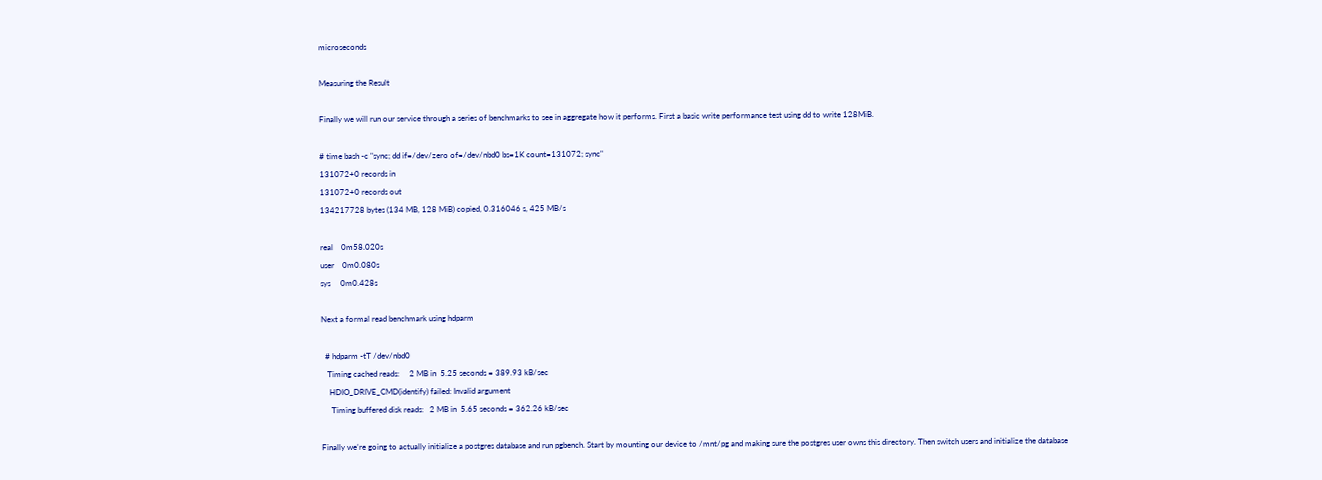microseconds

Measuring the Result

Finally we will run our service through a series of benchmarks to see in aggregate how it performs. First a basic write performance test using dd to write 128MiB.

# time bash -c "sync; dd if=/dev/zero of=/dev/nbd0 bs=1K count=131072; sync"
131072+0 records in
131072+0 records out
134217728 bytes (134 MB, 128 MiB) copied, 0.316046 s, 425 MB/s

real    0m58.020s
user    0m0.080s
sys     0m0.428s

Next a formal read benchmark using hdparm

  # hdparm -tT /dev/nbd0
   Timing cached reads:     2 MB in  5.25 seconds = 389.93 kB/sec
    HDIO_DRIVE_CMD(identify) failed: Invalid argument
     Timing buffered disk reads:   2 MB in  5.65 seconds = 362.26 kB/sec

Finally we’re going to actually initialize a postgres database and run pgbench. Start by mounting our device to /mnt/pg and making sure the postgres user owns this directory. Then switch users and initialize the database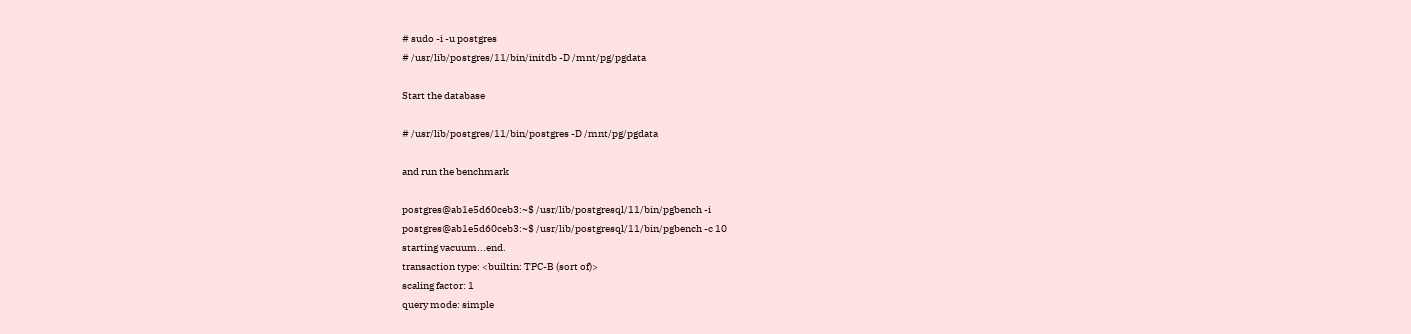# sudo -i -u postgres
# /usr/lib/postgres/11/bin/initdb -D /mnt/pg/pgdata

Start the database

# /usr/lib/postgres/11/bin/postgres -D /mnt/pg/pgdata

and run the benchmark

postgres@ab1e5d60ceb3:~$ /usr/lib/postgresql/11/bin/pgbench -i
postgres@ab1e5d60ceb3:~$ /usr/lib/postgresql/11/bin/pgbench -c 10
starting vacuum...end.
transaction type: <builtin: TPC-B (sort of)>
scaling factor: 1
query mode: simple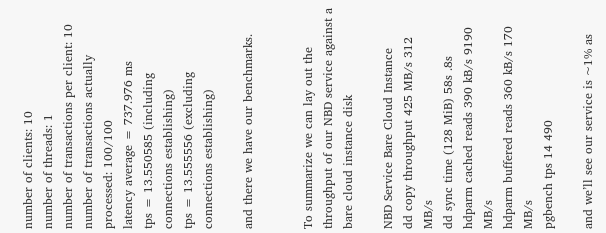number of clients: 10
number of threads: 1
number of transactions per client: 10
number of transactions actually processed: 100/100
latency average = 737.976 ms
tps = 13.550585 (including connections establishing)
tps = 13.555556 (excluding connections establishing)

and there we have our benchmarks.


To summarize we can lay out the throughput of our NBD service against a bare cloud instance disk

NBD Service Bare Cloud Instance
dd copy throughput 425 MB/s 312 MB/s
dd sync time (128 MiB) 58s .8s
hdparm cached reads 390 kB/s 9190 MB/s
hdparm buffered reads 360 kB/s 170 MB/s
pgbench tps 14 490

and we’ll see our service is ~1% as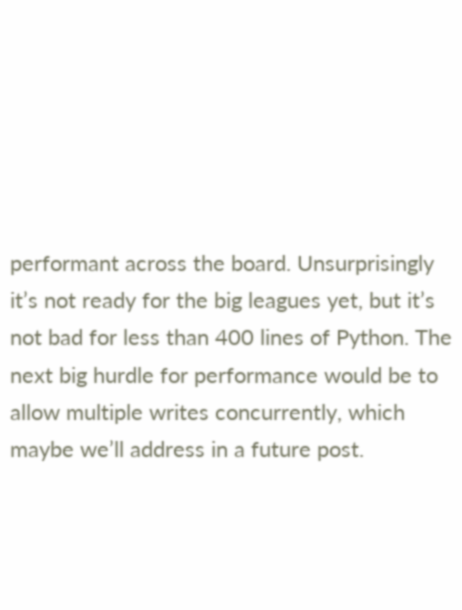performant across the board. Unsurprisingly it’s not ready for the big leagues yet, but it’s not bad for less than 400 lines of Python. The next big hurdle for performance would be to allow multiple writes concurrently, which maybe we’ll address in a future post.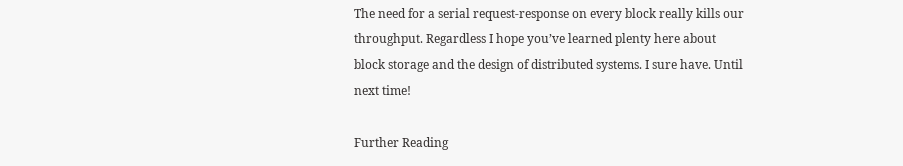The need for a serial request-response on every block really kills our throughput. Regardless I hope you’ve learned plenty here about block storage and the design of distributed systems. I sure have. Until next time!

Further Reading